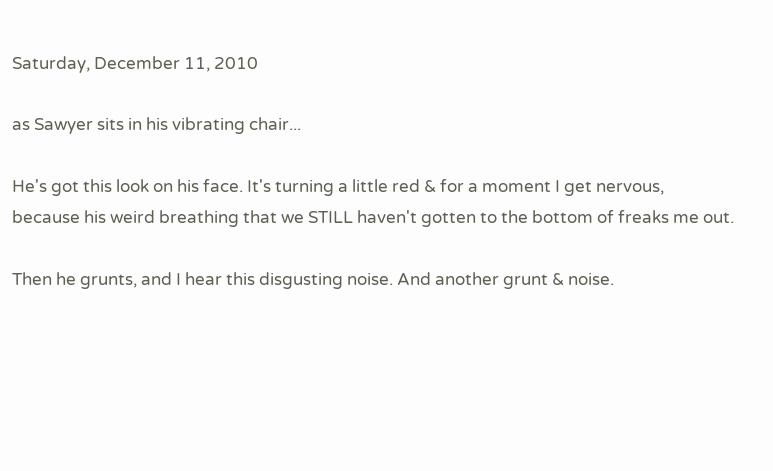Saturday, December 11, 2010

as Sawyer sits in his vibrating chair...

He's got this look on his face. It's turning a little red & for a moment I get nervous, because his weird breathing that we STILL haven't gotten to the bottom of freaks me out.

Then he grunts, and I hear this disgusting noise. And another grunt & noise.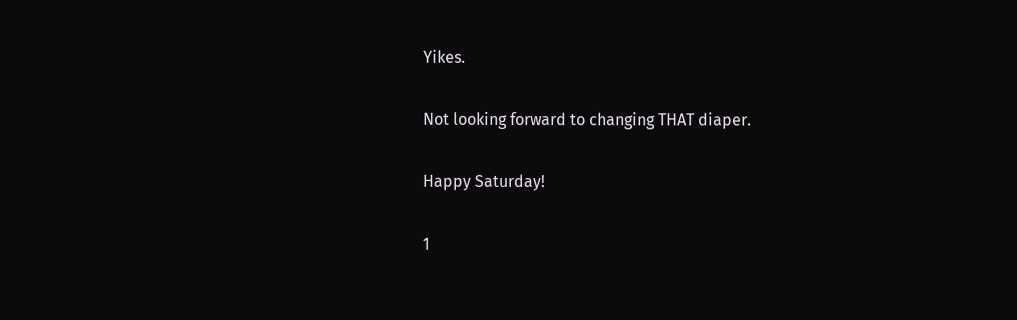Yikes.

Not looking forward to changing THAT diaper.

Happy Saturday!

1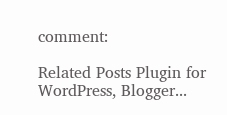comment:

Related Posts Plugin for WordPress, Blogger...